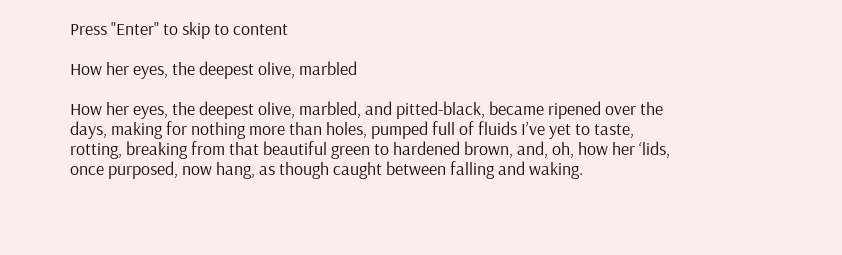Press "Enter" to skip to content

How her eyes, the deepest olive, marbled

How her eyes, the deepest olive, marbled, and pitted-black, became ripened over the days, making for nothing more than holes, pumped full of fluids I’ve yet to taste, rotting, breaking from that beautiful green to hardened brown, and, oh, how her ‘lids, once purposed, now hang, as though caught between falling and waking.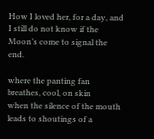How I loved her, for a day, and I still do not know if the Moon’s come to signal the end.

where the panting fan breathes, cool, on skin
when the silence of the mouth leads to shoutings of a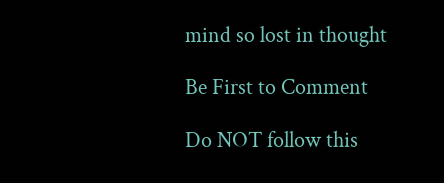mind so lost in thought

Be First to Comment

Do NOT follow this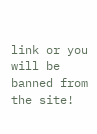link or you will be banned from the site!